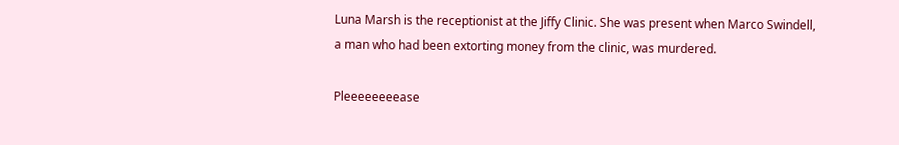Luna Marsh is the receptionist at the Jiffy Clinic. She was present when Marco Swindell, a man who had been extorting money from the clinic, was murdered.

Pleeeeeeeease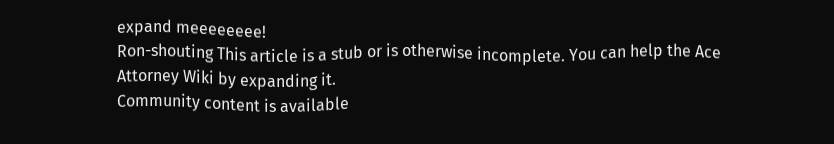expand meeeeeeee!
Ron-shouting This article is a stub or is otherwise incomplete. You can help the Ace Attorney Wiki by expanding it.
Community content is available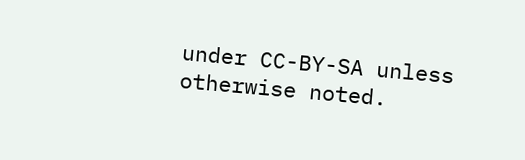under CC-BY-SA unless otherwise noted.